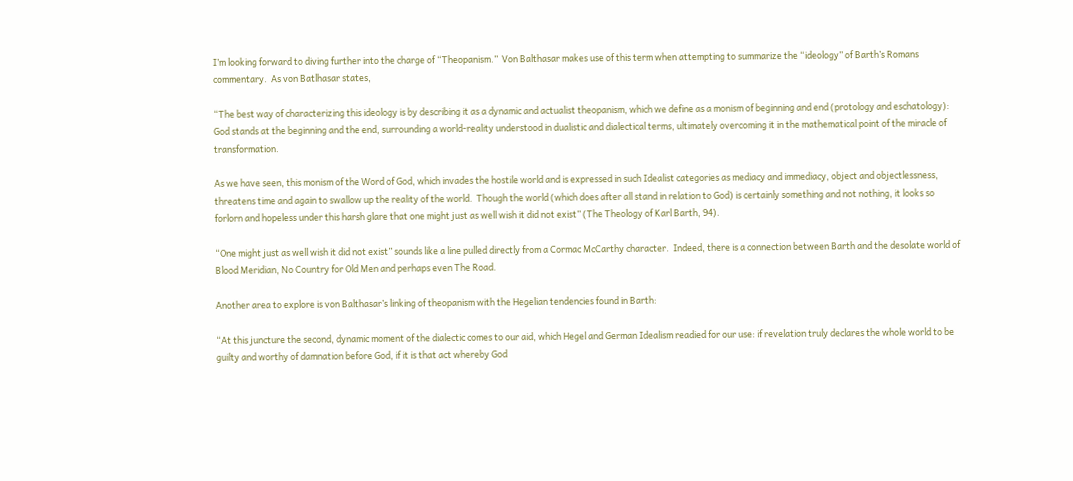I’m looking forward to diving further into the charge of “Theopanism.”  Von Balthasar makes use of this term when attempting to summarize the “ideology” of Barth’s Romans commentary.  As von Batlhasar states,

“The best way of characterizing this ideology is by describing it as a dynamic and actualist theopanism, which we define as a monism of beginning and end (protology and eschatology): God stands at the beginning and the end, surrounding a world-reality understood in dualistic and dialectical terms, ultimately overcoming it in the mathematical point of the miracle of transformation.

As we have seen, this monism of the Word of God, which invades the hostile world and is expressed in such Idealist categories as mediacy and immediacy, object and objectlessness, threatens time and again to swallow up the reality of the world.  Though the world (which does after all stand in relation to God) is certainly something and not nothing, it looks so forlorn and hopeless under this harsh glare that one might just as well wish it did not exist” (The Theology of Karl Barth, 94).

“One might just as well wish it did not exist” sounds like a line pulled directly from a Cormac McCarthy character.  Indeed, there is a connection between Barth and the desolate world of Blood Meridian, No Country for Old Men and perhaps even The Road.

Another area to explore is von Balthasar’s linking of theopanism with the Hegelian tendencies found in Barth:

“At this juncture the second, dynamic moment of the dialectic comes to our aid, which Hegel and German Idealism readied for our use: if revelation truly declares the whole world to be guilty and worthy of damnation before God, if it is that act whereby God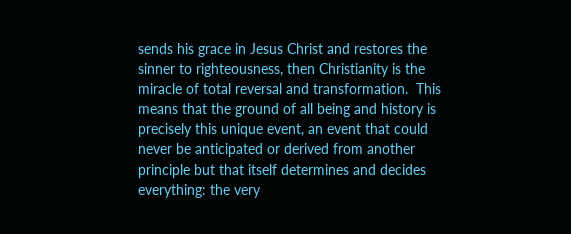sends his grace in Jesus Christ and restores the sinner to righteousness, then Christianity is the miracle of total reversal and transformation.  This means that the ground of all being and history is precisely this unique event, an event that could never be anticipated or derived from another principle but that itself determines and decides everything: the very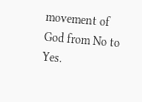movement of God from No to Yes.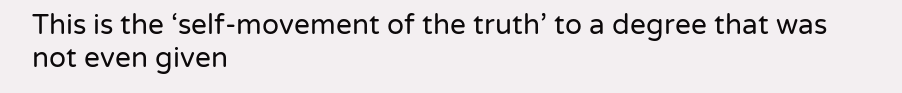This is the ‘self-movement of the truth’ to a degree that was not even given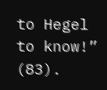to Hegel to know!” (83).